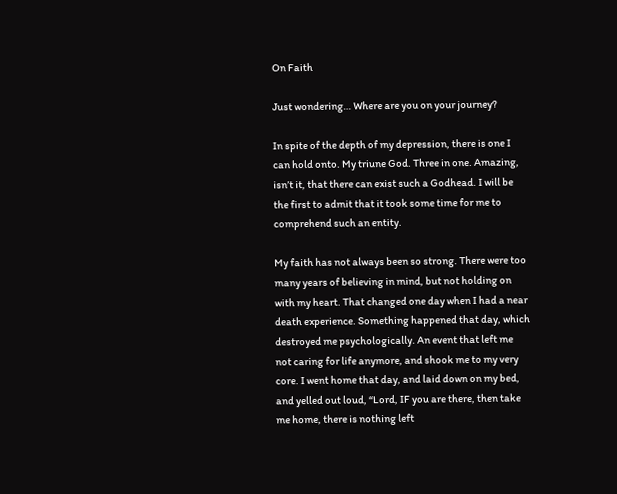On Faith

Just wondering… Where are you on your journey?

In spite of the depth of my depression, there is one I can hold onto. My triune God. Three in one. Amazing, isn’t it, that there can exist such a Godhead. I will be the first to admit that it took some time for me to comprehend such an entity.

My faith has not always been so strong. There were too many years of believing in mind, but not holding on with my heart. That changed one day when I had a near death experience. Something happened that day, which destroyed me psychologically. An event that left me not caring for life anymore, and shook me to my very core. I went home that day, and laid down on my bed, and yelled out loud, “Lord, IF you are there, then take me home, there is nothing left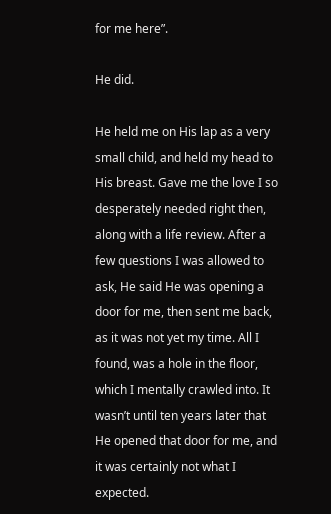for me here”.

He did.

He held me on His lap as a very small child, and held my head to His breast. Gave me the love I so desperately needed right then, along with a life review. After a few questions I was allowed to ask, He said He was opening a door for me, then sent me back, as it was not yet my time. All I found, was a hole in the floor, which I mentally crawled into. It wasn’t until ten years later that He opened that door for me, and it was certainly not what I expected.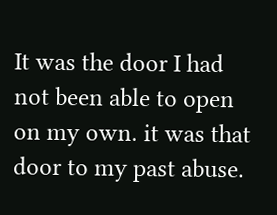It was the door I had not been able to open on my own. it was that door to my past abuse.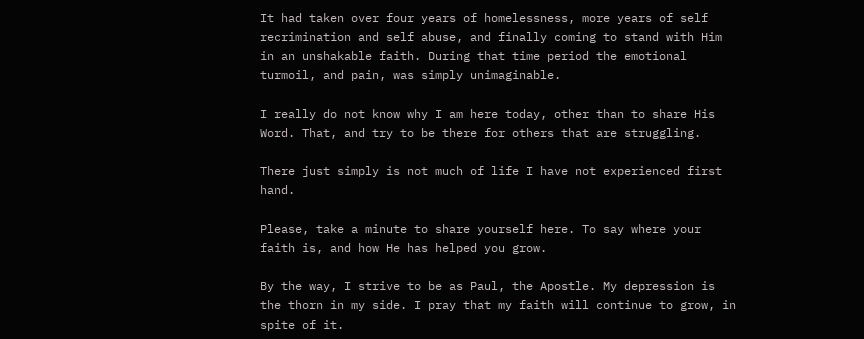It had taken over four years of homelessness, more years of self recrimination and self abuse, and finally coming to stand with Him in an unshakable faith. During that time period the emotional turmoil, and pain, was simply unimaginable.

I really do not know why I am here today, other than to share His Word. That, and try to be there for others that are struggling.

There just simply is not much of life I have not experienced first hand.

Please, take a minute to share yourself here. To say where your faith is, and how He has helped you grow.

By the way, I strive to be as Paul, the Apostle. My depression is the thorn in my side. I pray that my faith will continue to grow, in spite of it.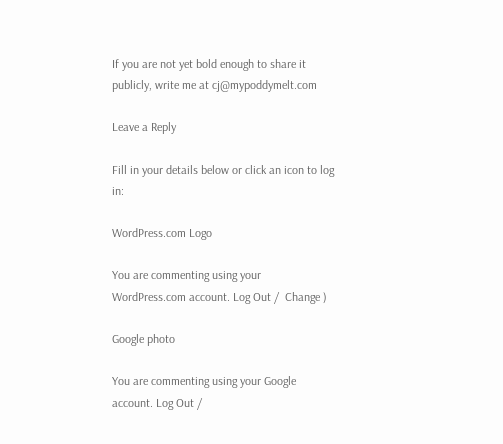If you are not yet bold enough to share it publicly, write me at cj@mypoddymelt.com

Leave a Reply

Fill in your details below or click an icon to log in:

WordPress.com Logo

You are commenting using your WordPress.com account. Log Out /  Change )

Google photo

You are commenting using your Google account. Log Out /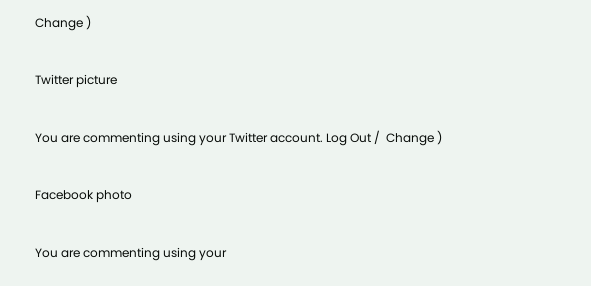Change )

Twitter picture

You are commenting using your Twitter account. Log Out /  Change )

Facebook photo

You are commenting using your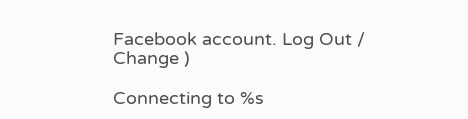Facebook account. Log Out /  Change )

Connecting to %s